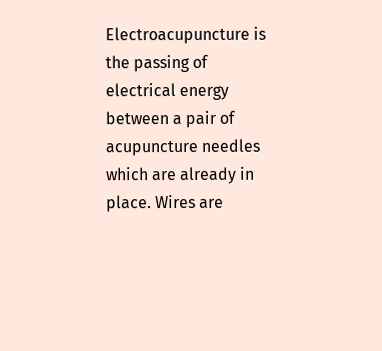Electroacupuncture is the passing of electrical energy between a pair of acupuncture needles which are already in place. Wires are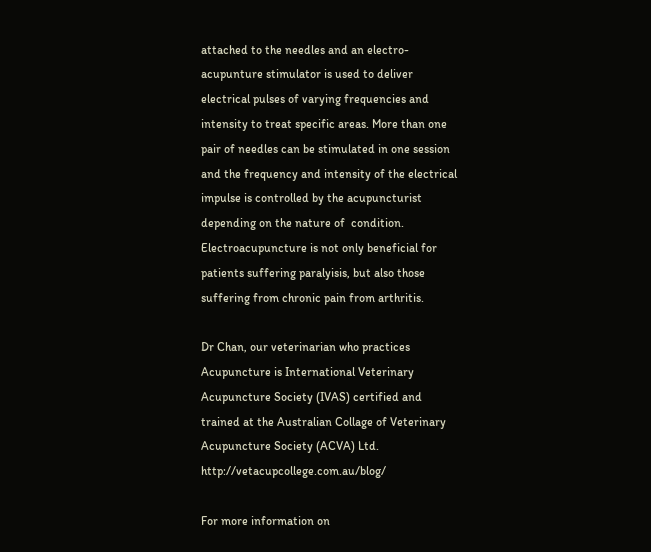attached to the needles and an electro-acupunture stimulator is used to deliver electrical pulses of varying frequencies and intensity to treat specific areas. More than one pair of needles can be stimulated in one session and the frequency and intensity of the electrical impulse is controlled by the acupuncturist depending on the nature of  condition. Electroacupuncture is not only beneficial for patients suffering paralyisis, but also those suffering from chronic pain from arthritis.

Dr Chan, our veterinarian who practices Acupuncture is International Veterinary Acupuncture Society (IVAS) certified and trained at the Australian Collage of Veterinary Acupuncture Society (ACVA) Ltd. http://vetacupcollege.com.au/blog/

For more information on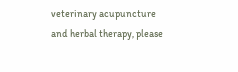veterinary acupuncture and herbal therapy, please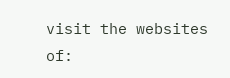visit the websites of: